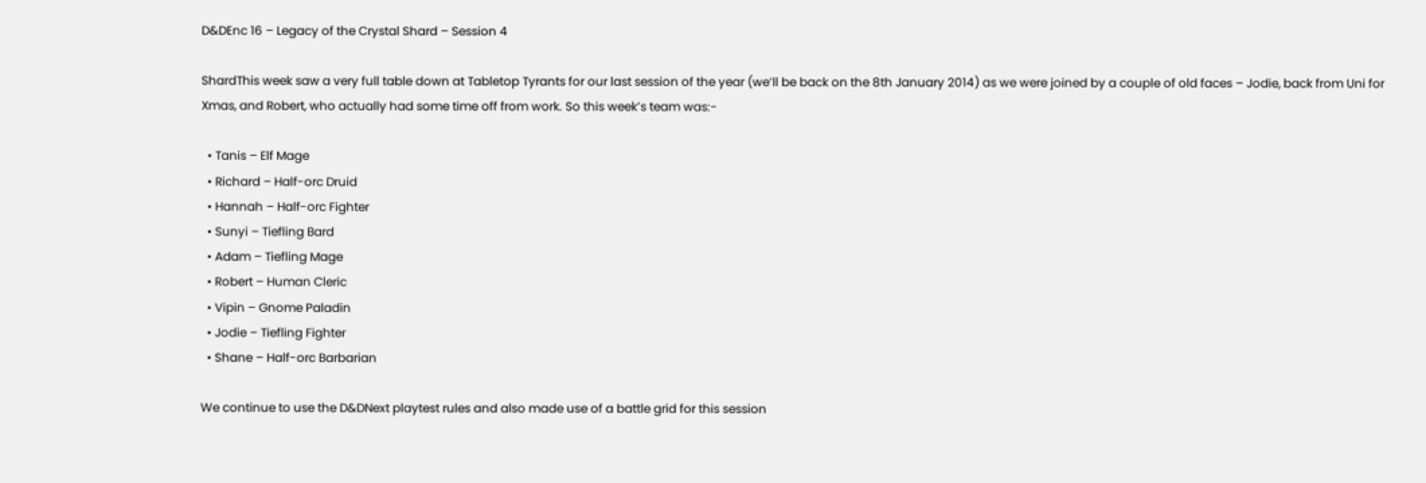D&DEnc 16 – Legacy of the Crystal Shard – Session 4

ShardThis week saw a very full table down at Tabletop Tyrants for our last session of the year (we’ll be back on the 8th January 2014) as we were joined by a couple of old faces – Jodie, back from Uni for Xmas, and Robert, who actually had some time off from work. So this week’s team was:-

  • Tanis – Elf Mage
  • Richard – Half-orc Druid
  • Hannah – Half-orc Fighter
  • Sunyi – Tiefling Bard
  • Adam – Tiefling Mage
  • Robert – Human Cleric
  • Vipin – Gnome Paladin
  • Jodie – Tiefling Fighter
  • Shane – Half-orc Barbarian

We continue to use the D&DNext playtest rules and also made use of a battle grid for this session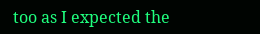too as I expected the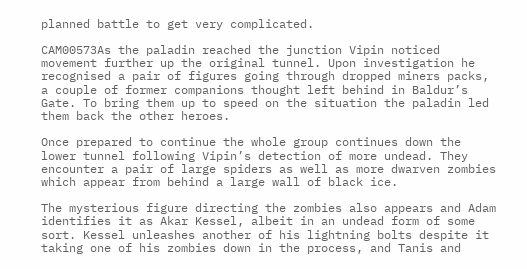planned battle to get very complicated.

CAM00573As the paladin reached the junction Vipin noticed movement further up the original tunnel. Upon investigation he recognised a pair of figures going through dropped miners packs, a couple of former companions thought left behind in Baldur’s Gate. To bring them up to speed on the situation the paladin led them back the other heroes.

Once prepared to continue the whole group continues down the lower tunnel following Vipin’s detection of more undead. They encounter a pair of large spiders as well as more dwarven zombies which appear from behind a large wall of black ice.

The mysterious figure directing the zombies also appears and Adam identifies it as Akar Kessel, albeit in an undead form of some sort. Kessel unleashes another of his lightning bolts despite it taking one of his zombies down in the process, and Tanis and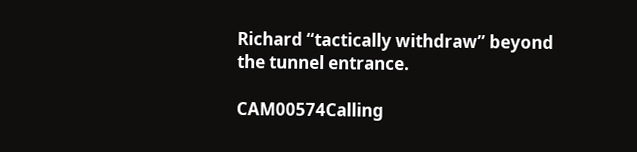Richard “tactically withdraw” beyond the tunnel entrance.

CAM00574Calling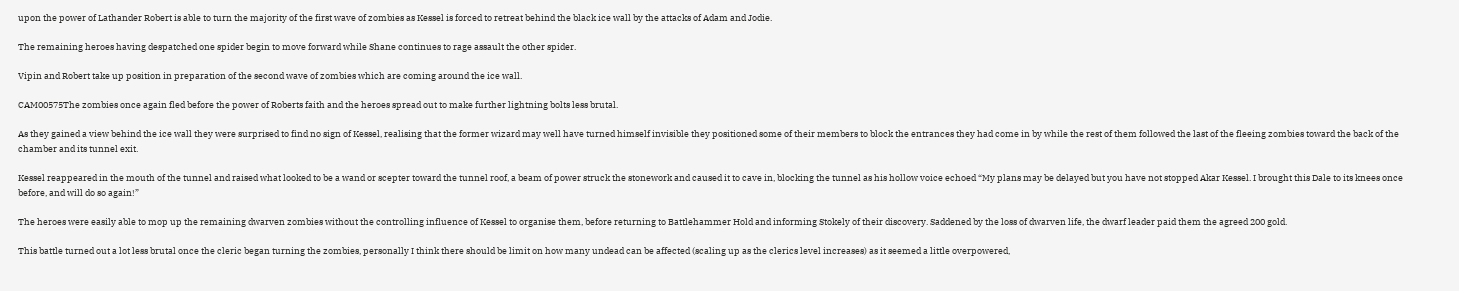upon the power of Lathander Robert is able to turn the majority of the first wave of zombies as Kessel is forced to retreat behind the black ice wall by the attacks of Adam and Jodie.

The remaining heroes having despatched one spider begin to move forward while Shane continues to rage assault the other spider.

Vipin and Robert take up position in preparation of the second wave of zombies which are coming around the ice wall.

CAM00575The zombies once again fled before the power of Roberts faith and the heroes spread out to make further lightning bolts less brutal.

As they gained a view behind the ice wall they were surprised to find no sign of Kessel, realising that the former wizard may well have turned himself invisible they positioned some of their members to block the entrances they had come in by while the rest of them followed the last of the fleeing zombies toward the back of the chamber and its tunnel exit.

Kessel reappeared in the mouth of the tunnel and raised what looked to be a wand or scepter toward the tunnel roof, a beam of power struck the stonework and caused it to cave in, blocking the tunnel as his hollow voice echoed “My plans may be delayed but you have not stopped Akar Kessel. I brought this Dale to its knees once before, and will do so again!”

The heroes were easily able to mop up the remaining dwarven zombies without the controlling influence of Kessel to organise them, before returning to Battlehammer Hold and informing Stokely of their discovery. Saddened by the loss of dwarven life, the dwarf leader paid them the agreed 200 gold.

This battle turned out a lot less brutal once the cleric began turning the zombies, personally I think there should be limit on how many undead can be affected (scaling up as the clerics level increases) as it seemed a little overpowered,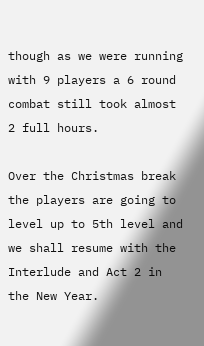though as we were running with 9 players a 6 round combat still took almost 2 full hours.

Over the Christmas break the players are going to level up to 5th level and we shall resume with the Interlude and Act 2 in the New Year.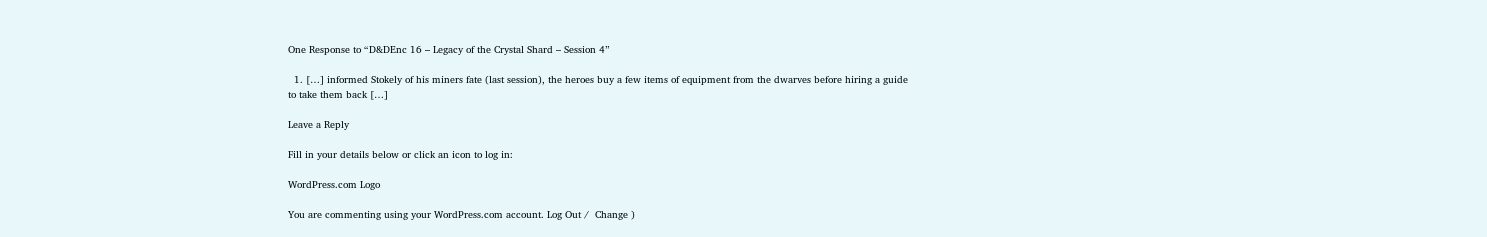One Response to “D&DEnc 16 – Legacy of the Crystal Shard – Session 4”

  1. […] informed Stokely of his miners fate (last session), the heroes buy a few items of equipment from the dwarves before hiring a guide to take them back […]

Leave a Reply

Fill in your details below or click an icon to log in:

WordPress.com Logo

You are commenting using your WordPress.com account. Log Out /  Change )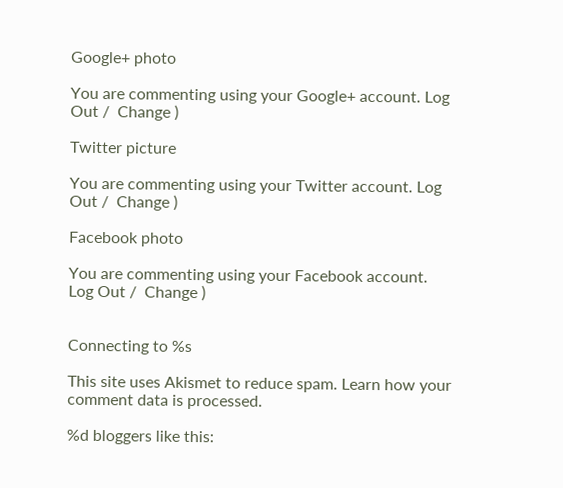Google+ photo

You are commenting using your Google+ account. Log Out /  Change )

Twitter picture

You are commenting using your Twitter account. Log Out /  Change )

Facebook photo

You are commenting using your Facebook account. Log Out /  Change )


Connecting to %s

This site uses Akismet to reduce spam. Learn how your comment data is processed.

%d bloggers like this: